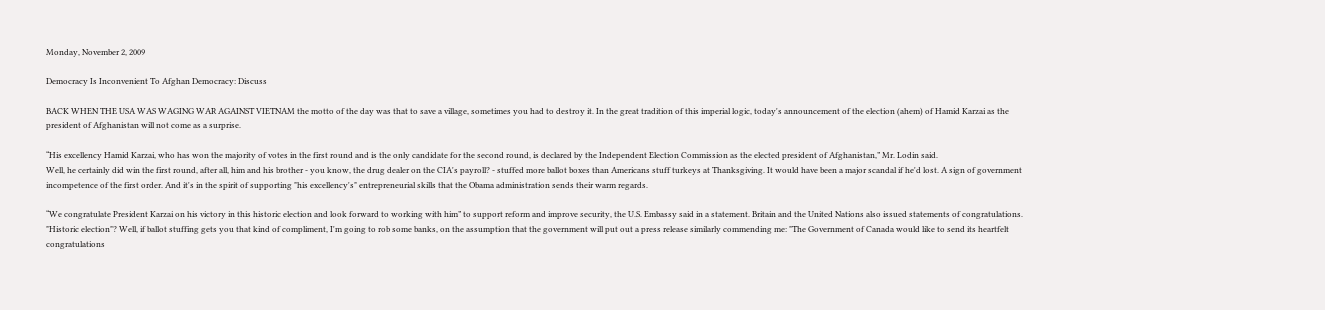Monday, November 2, 2009

Democracy Is Inconvenient To Afghan Democracy: Discuss

BACK WHEN THE USA WAS WAGING WAR AGAINST VIETNAM the motto of the day was that to save a village, sometimes you had to destroy it. In the great tradition of this imperial logic, today's announcement of the election (ahem) of Hamid Karzai as the president of Afghanistan will not come as a surprise.

“His excellency Hamid Karzai, who has won the majority of votes in the first round and is the only candidate for the second round, is declared by the Independent Election Commission as the elected president of Afghanistan,” Mr. Lodin said.
Well, he certainly did win the first round, after all, him and his brother - you know, the drug dealer on the CIA's payroll? - stuffed more ballot boxes than Americans stuff turkeys at Thanksgiving. It would have been a major scandal if he'd lost. A sign of government incompetence of the first order. And it's in the spirit of supporting "his excellency's" entrepreneurial skills that the Obama administration sends their warm regards.

“We congratulate President Karzai on his victory in this historic election and look forward to working with him” to support reform and improve security, the U.S. Embassy said in a statement. Britain and the United Nations also issued statements of congratulations.
"Historic election"? Well, if ballot stuffing gets you that kind of compliment, I'm going to rob some banks, on the assumption that the government will put out a press release similarly commending me: "The Government of Canada would like to send its heartfelt congratulations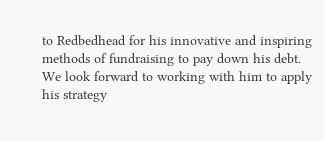to Redbedhead for his innovative and inspiring methods of fundraising to pay down his debt. We look forward to working with him to apply his strategy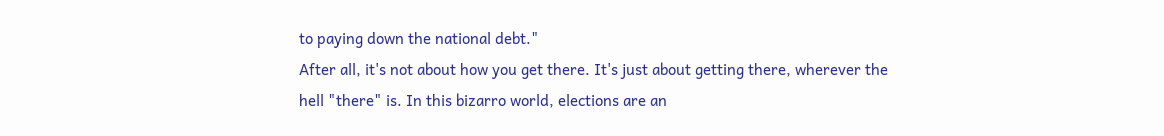to paying down the national debt."
After all, it's not about how you get there. It's just about getting there, wherever the hell "there" is. In this bizarro world, elections are an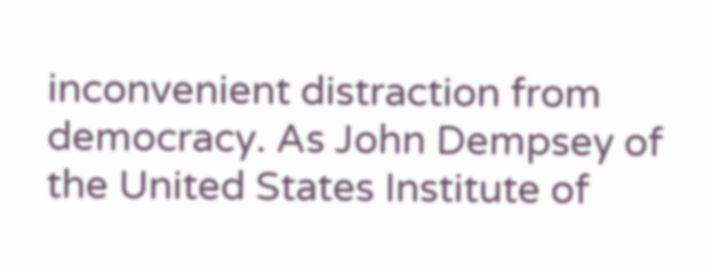inconvenient distraction from democracy. As John Dempsey of the United States Institute of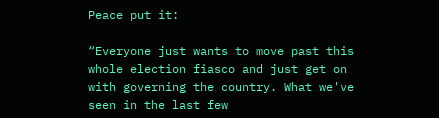Peace put it:

“Everyone just wants to move past this whole election fiasco and just get on with governing the country. What we've seen in the last few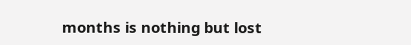months is nothing but lost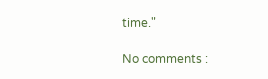time."

No comments :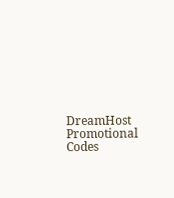DreamHost Promotional Codes